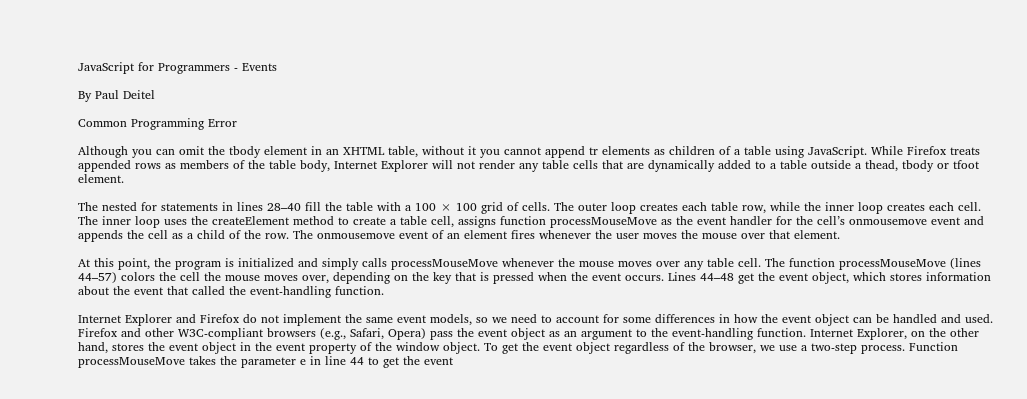JavaScript for Programmers - Events

By Paul Deitel

Common Programming Error

Although you can omit the tbody element in an XHTML table, without it you cannot append tr elements as children of a table using JavaScript. While Firefox treats appended rows as members of the table body, Internet Explorer will not render any table cells that are dynamically added to a table outside a thead, tbody or tfoot element.

The nested for statements in lines 28–40 fill the table with a 100 × 100 grid of cells. The outer loop creates each table row, while the inner loop creates each cell. The inner loop uses the createElement method to create a table cell, assigns function processMouseMove as the event handler for the cell’s onmousemove event and appends the cell as a child of the row. The onmousemove event of an element fires whenever the user moves the mouse over that element.

At this point, the program is initialized and simply calls processMouseMove whenever the mouse moves over any table cell. The function processMouseMove (lines 44–57) colors the cell the mouse moves over, depending on the key that is pressed when the event occurs. Lines 44–48 get the event object, which stores information about the event that called the event-handling function.

Internet Explorer and Firefox do not implement the same event models, so we need to account for some differences in how the event object can be handled and used. Firefox and other W3C-compliant browsers (e.g., Safari, Opera) pass the event object as an argument to the event-handling function. Internet Explorer, on the other hand, stores the event object in the event property of the window object. To get the event object regardless of the browser, we use a two-step process. Function processMouseMove takes the parameter e in line 44 to get the event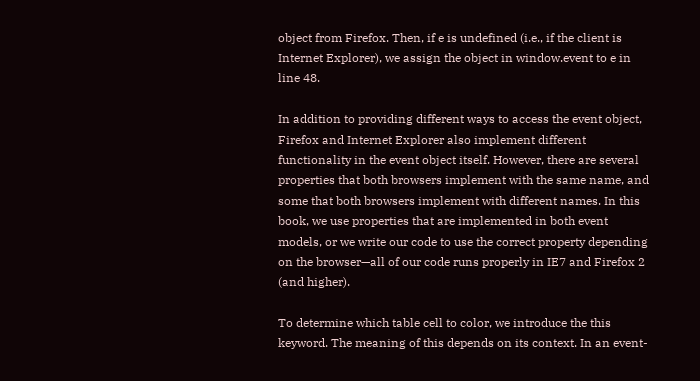object from Firefox. Then, if e is undefined (i.e., if the client is Internet Explorer), we assign the object in window.event to e in line 48.

In addition to providing different ways to access the event object, Firefox and Internet Explorer also implement different functionality in the event object itself. However, there are several properties that both browsers implement with the same name, and some that both browsers implement with different names. In this book, we use properties that are implemented in both event models, or we write our code to use the correct property depending on the browser—all of our code runs properly in IE7 and Firefox 2 (and higher).

To determine which table cell to color, we introduce the this keyword. The meaning of this depends on its context. In an event-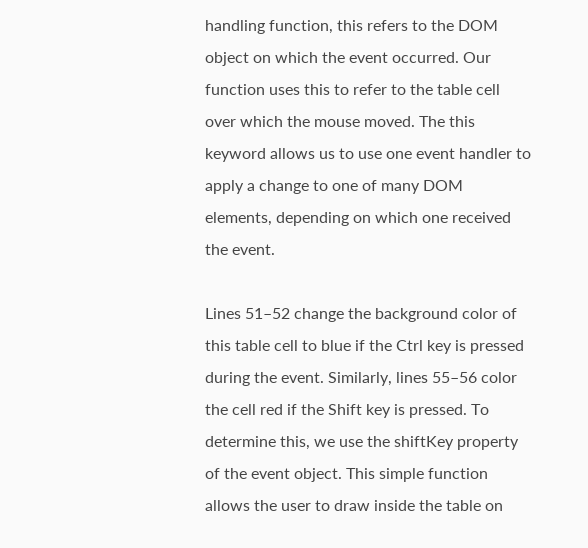handling function, this refers to the DOM object on which the event occurred. Our function uses this to refer to the table cell over which the mouse moved. The this keyword allows us to use one event handler to apply a change to one of many DOM elements, depending on which one received the event.

Lines 51–52 change the background color of this table cell to blue if the Ctrl key is pressed during the event. Similarly, lines 55–56 color the cell red if the Shift key is pressed. To determine this, we use the shiftKey property of the event object. This simple function allows the user to draw inside the table on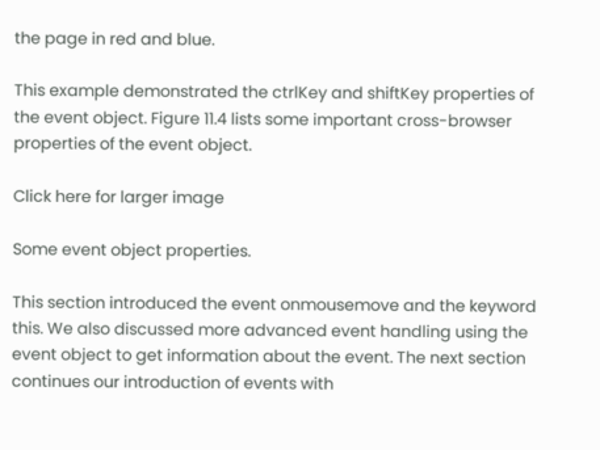the page in red and blue.

This example demonstrated the ctrlKey and shiftKey properties of the event object. Figure 11.4 lists some important cross-browser properties of the event object.

Click here for larger image

Some event object properties.

This section introduced the event onmousemove and the keyword this. We also discussed more advanced event handling using the event object to get information about the event. The next section continues our introduction of events with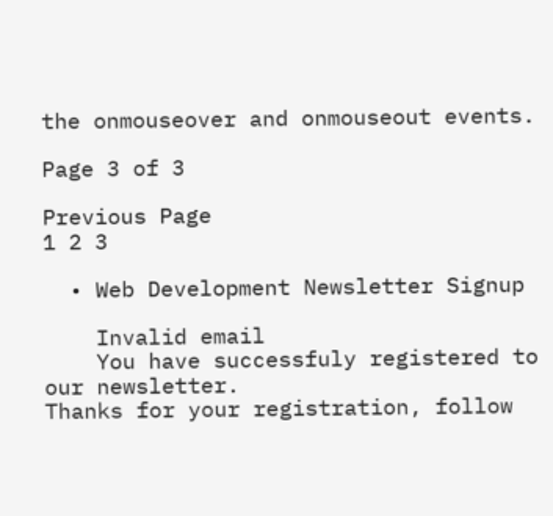the onmouseover and onmouseout events.

Page 3 of 3

Previous Page
1 2 3

  • Web Development Newsletter Signup

    Invalid email
    You have successfuly registered to our newsletter.
Thanks for your registration, follow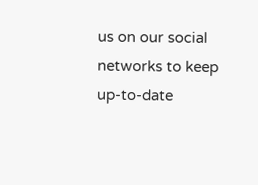us on our social networks to keep up-to-date